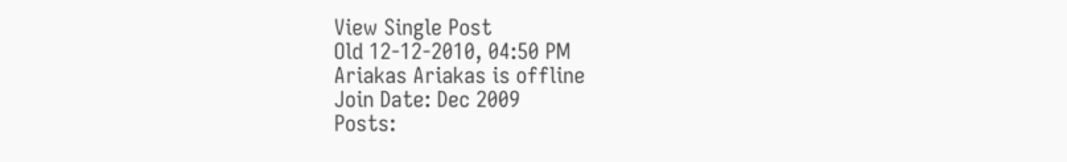View Single Post
Old 12-12-2010, 04:50 PM
Ariakas Ariakas is offline
Join Date: Dec 2009
Posts: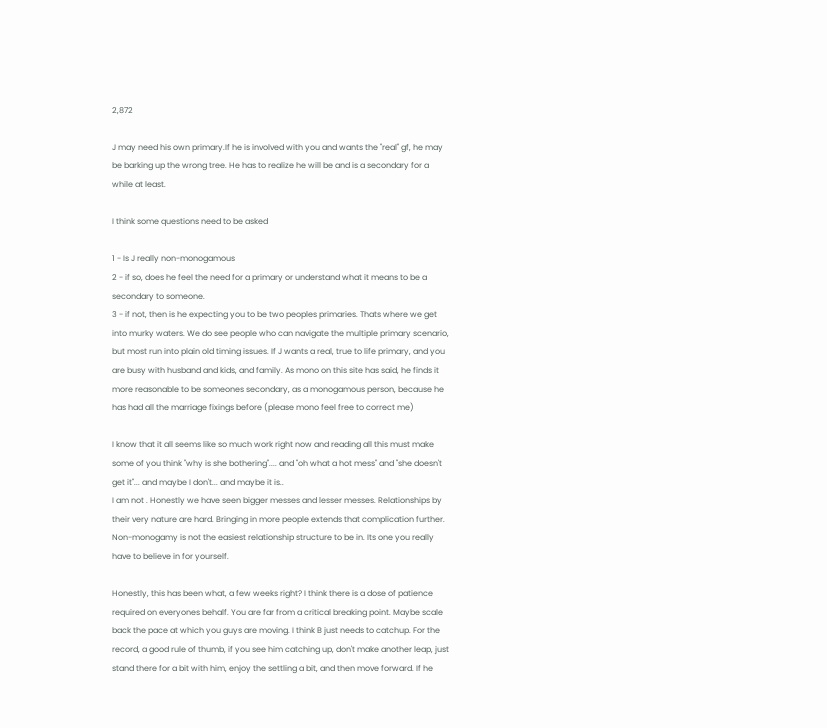2,872

J may need his own primary.If he is involved with you and wants the "real" gf, he may be barking up the wrong tree. He has to realize he will be and is a secondary for a while at least.

I think some questions need to be asked

1 - Is J really non-monogamous
2 - if so, does he feel the need for a primary or understand what it means to be a secondary to someone.
3 - if not, then is he expecting you to be two peoples primaries. Thats where we get into murky waters. We do see people who can navigate the multiple primary scenario, but most run into plain old timing issues. If J wants a real, true to life primary, and you are busy with husband and kids, and family. As mono on this site has said, he finds it more reasonable to be someones secondary, as a monogamous person, because he has had all the marriage fixings before (please mono feel free to correct me)

I know that it all seems like so much work right now and reading all this must make some of you think "why is she bothering".... and "oh what a hot mess" and "she doesn't get it"... and maybe I don't... and maybe it is..
I am not . Honestly we have seen bigger messes and lesser messes. Relationships by their very nature are hard. Bringing in more people extends that complication further. Non-monogamy is not the easiest relationship structure to be in. Its one you really have to believe in for yourself.

Honestly, this has been what, a few weeks right? I think there is a dose of patience required on everyones behalf. You are far from a critical breaking point. Maybe scale back the pace at which you guys are moving. I think B just needs to catchup. For the record, a good rule of thumb, if you see him catching up, don't make another leap, just stand there for a bit with him, enjoy the settling a bit, and then move forward. If he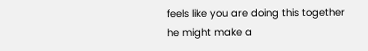feels like you are doing this together he might make a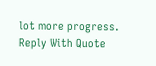lot more progress.
Reply With Quote